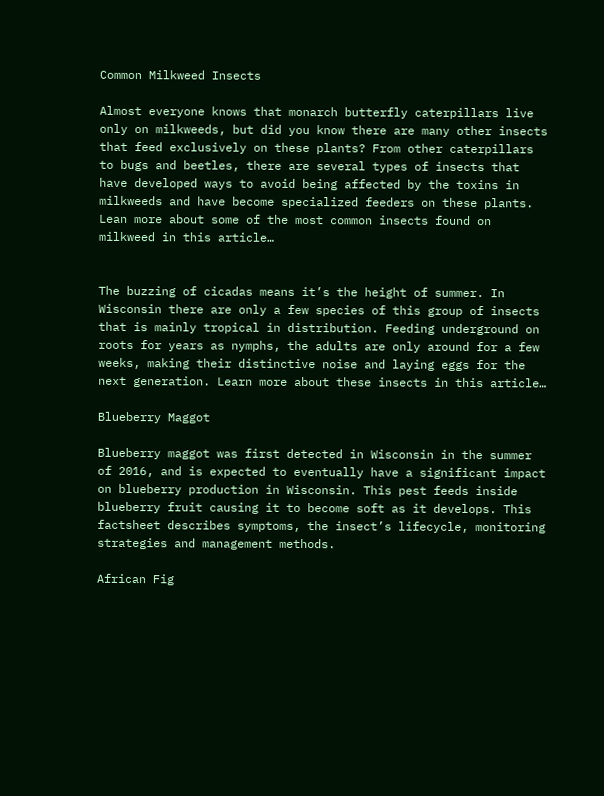Common Milkweed Insects

Almost everyone knows that monarch butterfly caterpillars live only on milkweeds, but did you know there are many other insects that feed exclusively on these plants? From other caterpillars to bugs and beetles, there are several types of insects that have developed ways to avoid being affected by the toxins in milkweeds and have become specialized feeders on these plants. Lean more about some of the most common insects found on milkweed in this article…


The buzzing of cicadas means it’s the height of summer. In Wisconsin there are only a few species of this group of insects that is mainly tropical in distribution. Feeding underground on roots for years as nymphs, the adults are only around for a few weeks, making their distinctive noise and laying eggs for the next generation. Learn more about these insects in this article…

Blueberry Maggot

Blueberry maggot was first detected in Wisconsin in the summer of 2016, and is expected to eventually have a significant impact on blueberry production in Wisconsin. This pest feeds inside blueberry fruit causing it to become soft as it develops. This factsheet describes symptoms, the insect’s lifecycle, monitoring strategies and management methods.

African Fig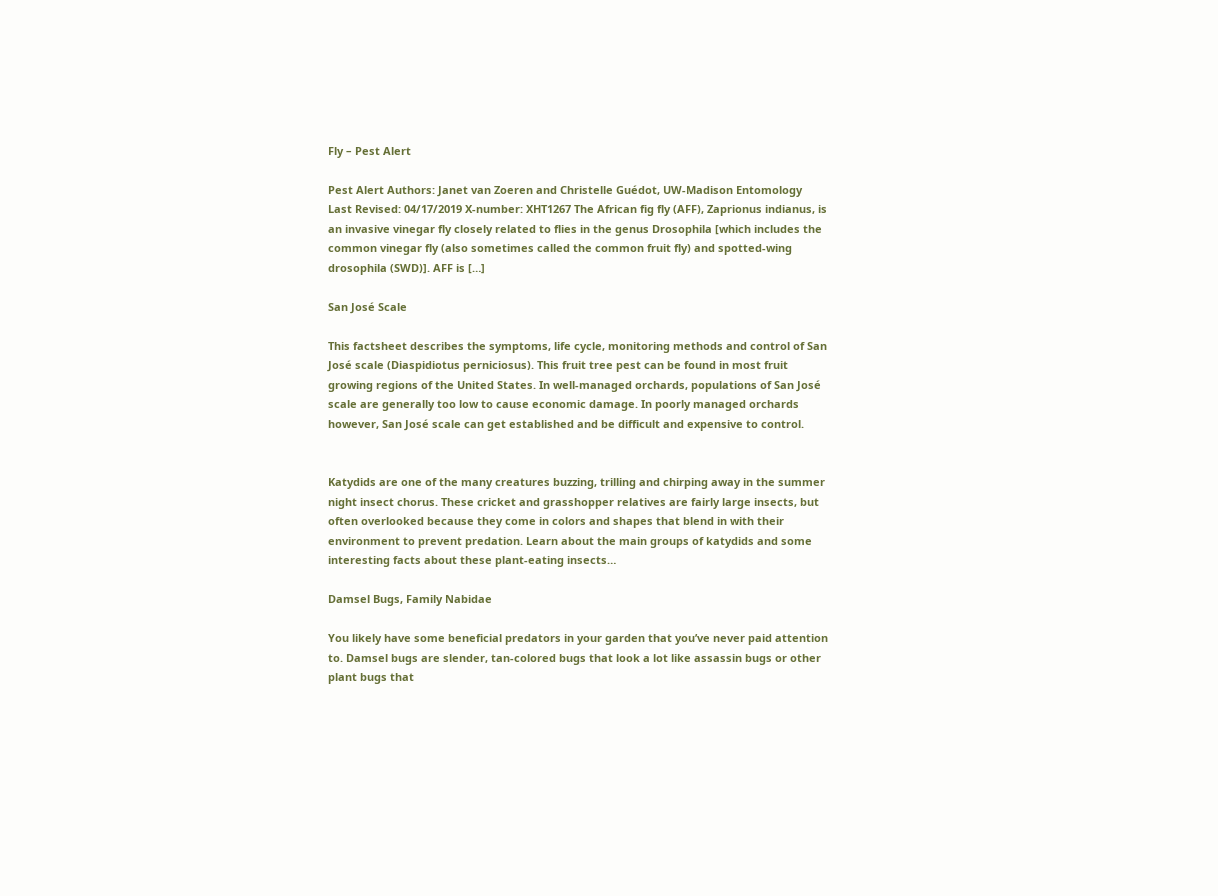Fly – Pest Alert

Pest Alert Authors: Janet van Zoeren and Christelle Guédot, UW-Madison Entomology Last Revised: 04/17/2019 X-number: XHT1267 The African fig fly (AFF), Zaprionus indianus, is an invasive vinegar fly closely related to flies in the genus Drosophila [which includes the common vinegar fly (also sometimes called the common fruit fly) and spotted-wing drosophila (SWD)]. AFF is […]

San José Scale

This factsheet describes the symptoms, life cycle, monitoring methods and control of San José scale (Diaspidiotus perniciosus). This fruit tree pest can be found in most fruit growing regions of the United States. In well-managed orchards, populations of San José scale are generally too low to cause economic damage. In poorly managed orchards however, San José scale can get established and be difficult and expensive to control.


Katydids are one of the many creatures buzzing, trilling and chirping away in the summer night insect chorus. These cricket and grasshopper relatives are fairly large insects, but often overlooked because they come in colors and shapes that blend in with their environment to prevent predation. Learn about the main groups of katydids and some interesting facts about these plant-eating insects…

Damsel Bugs, Family Nabidae

You likely have some beneficial predators in your garden that you’ve never paid attention to. Damsel bugs are slender, tan-colored bugs that look a lot like assassin bugs or other plant bugs that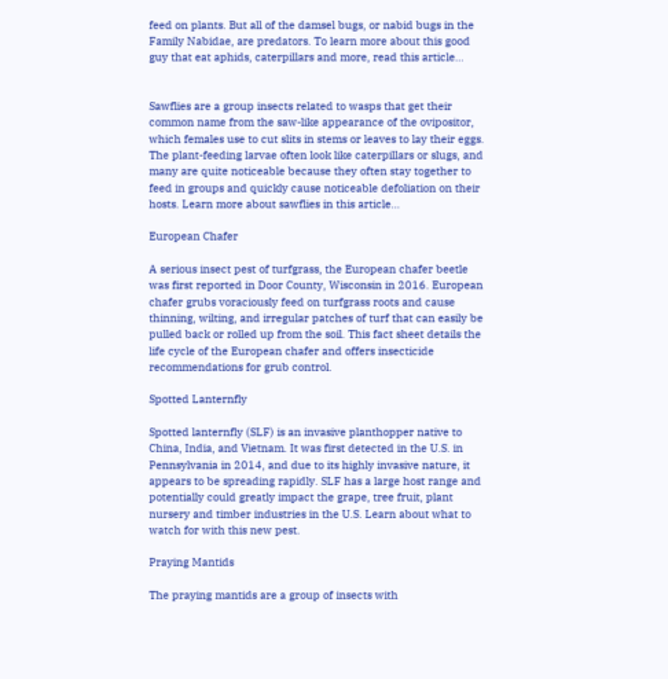feed on plants. But all of the damsel bugs, or nabid bugs in the Family Nabidae, are predators. To learn more about this good guy that eat aphids, caterpillars and more, read this article…


Sawflies are a group insects related to wasps that get their common name from the saw-like appearance of the ovipositor, which females use to cut slits in stems or leaves to lay their eggs. The plant-feeding larvae often look like caterpillars or slugs, and many are quite noticeable because they often stay together to feed in groups and quickly cause noticeable defoliation on their hosts. Learn more about sawflies in this article…

European Chafer

A serious insect pest of turfgrass, the European chafer beetle was first reported in Door County, Wisconsin in 2016. European chafer grubs voraciously feed on turfgrass roots and cause thinning, wilting, and irregular patches of turf that can easily be pulled back or rolled up from the soil. This fact sheet details the life cycle of the European chafer and offers insecticide recommendations for grub control.

Spotted Lanternfly

Spotted lanternfly (SLF) is an invasive planthopper native to China, India, and Vietnam. It was first detected in the U.S. in Pennsylvania in 2014, and due to its highly invasive nature, it appears to be spreading rapidly. SLF has a large host range and potentially could greatly impact the grape, tree fruit, plant nursery and timber industries in the U.S. Learn about what to watch for with this new pest.

Praying Mantids

The praying mantids are a group of insects with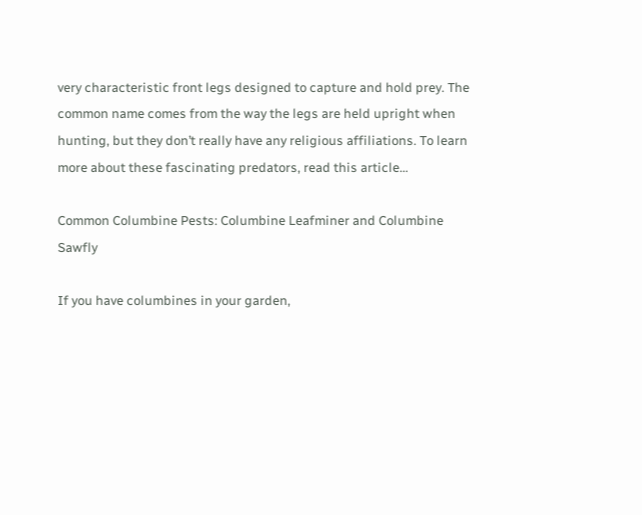very characteristic front legs designed to capture and hold prey. The common name comes from the way the legs are held upright when hunting, but they don’t really have any religious affiliations. To learn more about these fascinating predators, read this article…

Common Columbine Pests: Columbine Leafminer and Columbine Sawfly

If you have columbines in your garden,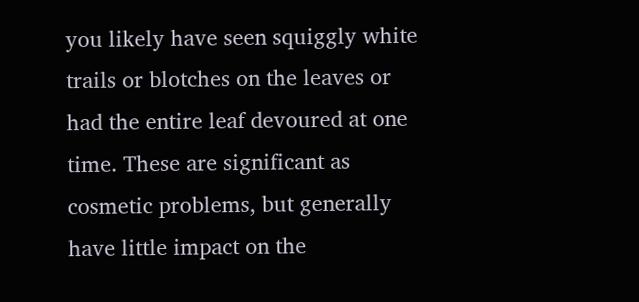you likely have seen squiggly white trails or blotches on the leaves or had the entire leaf devoured at one time. These are significant as cosmetic problems, but generally have little impact on the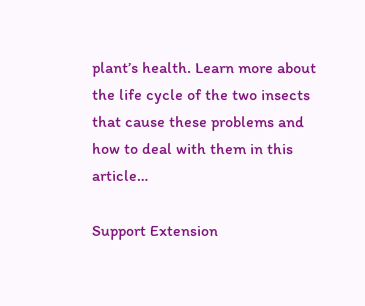plant’s health. Learn more about the life cycle of the two insects that cause these problems and how to deal with them in this article…

Support Extension